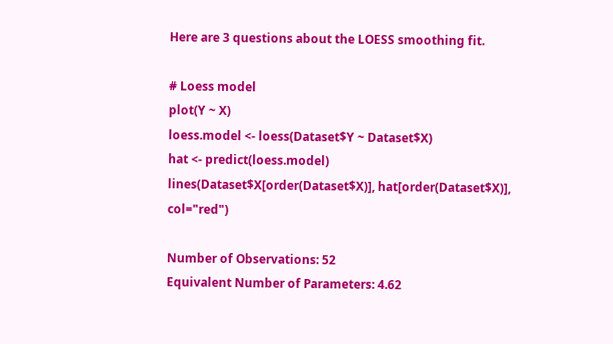Here are 3 questions about the LOESS smoothing fit.

# Loess model
plot(Y ~ X)
loess.model <- loess(Dataset$Y ~ Dataset$X)
hat <- predict(loess.model)
lines(Dataset$X[order(Dataset$X)], hat[order(Dataset$X)], col="red")

Number of Observations: 52
Equivalent Number of Parameters: 4.62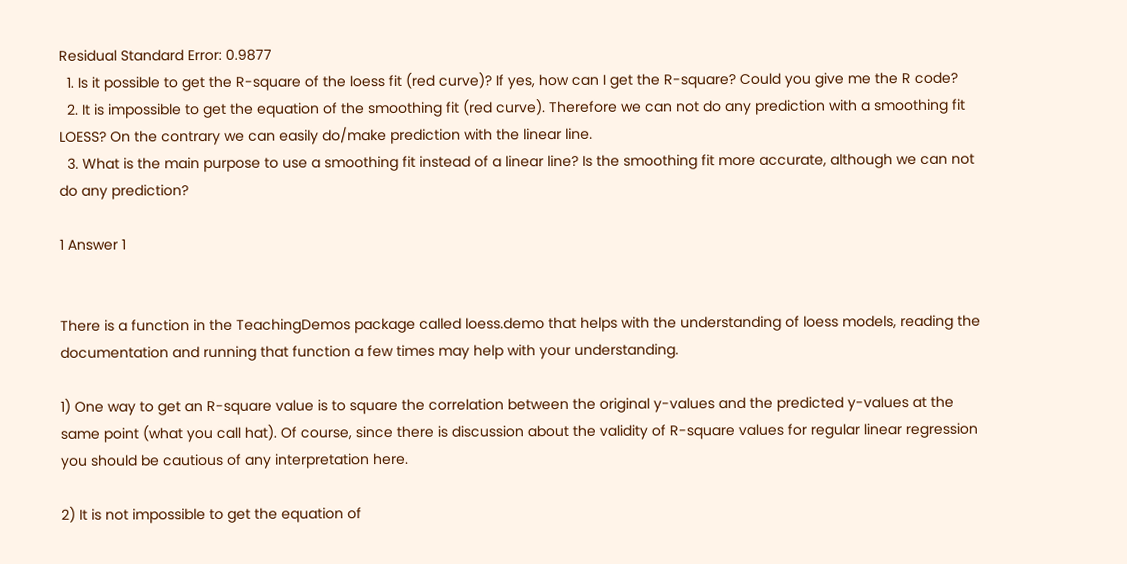Residual Standard Error: 0.9877
  1. Is it possible to get the R-square of the loess fit (red curve)? If yes, how can I get the R-square? Could you give me the R code?
  2. It is impossible to get the equation of the smoothing fit (red curve). Therefore we can not do any prediction with a smoothing fit LOESS? On the contrary we can easily do/make prediction with the linear line.
  3. What is the main purpose to use a smoothing fit instead of a linear line? Is the smoothing fit more accurate, although we can not do any prediction?

1 Answer 1


There is a function in the TeachingDemos package called loess.demo that helps with the understanding of loess models, reading the documentation and running that function a few times may help with your understanding.

1) One way to get an R-square value is to square the correlation between the original y-values and the predicted y-values at the same point (what you call hat). Of course, since there is discussion about the validity of R-square values for regular linear regression you should be cautious of any interpretation here.

2) It is not impossible to get the equation of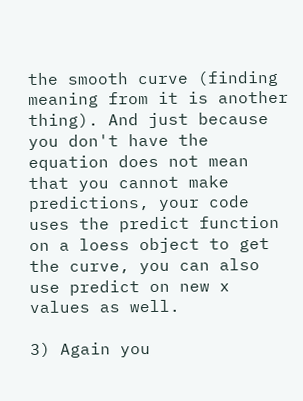the smooth curve (finding meaning from it is another thing). And just because you don't have the equation does not mean that you cannot make predictions, your code uses the predict function on a loess object to get the curve, you can also use predict on new x values as well.

3) Again you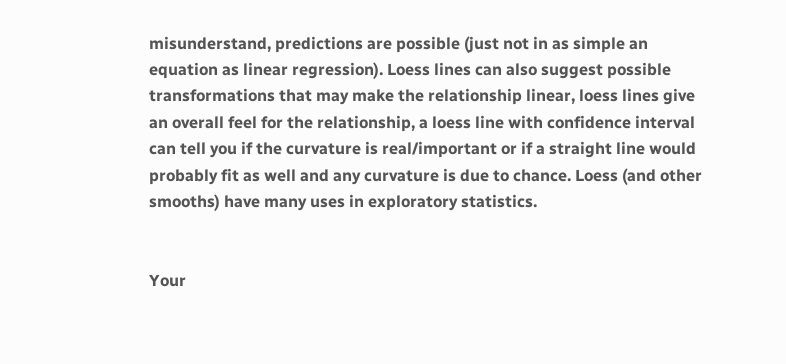misunderstand, predictions are possible (just not in as simple an equation as linear regression). Loess lines can also suggest possible transformations that may make the relationship linear, loess lines give an overall feel for the relationship, a loess line with confidence interval can tell you if the curvature is real/important or if a straight line would probably fit as well and any curvature is due to chance. Loess (and other smooths) have many uses in exploratory statistics.


Your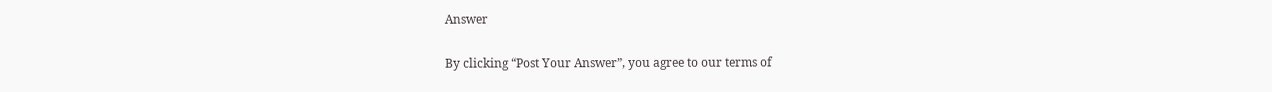Answer

By clicking “Post Your Answer”, you agree to our terms of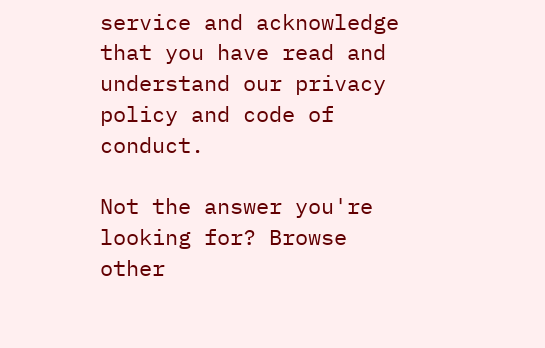service and acknowledge that you have read and understand our privacy policy and code of conduct.

Not the answer you're looking for? Browse other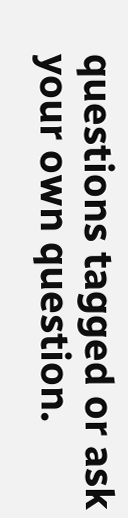questions tagged or ask your own question.